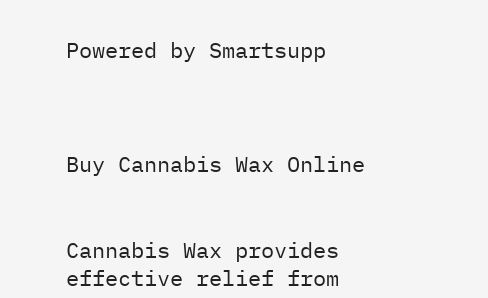Powered by Smartsupp



Buy Cannabis Wax Online


Cannabis Wax provides effective relief from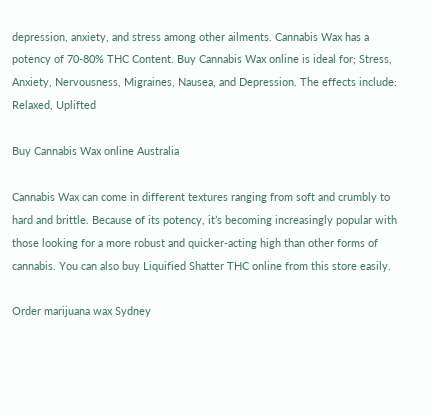depression, anxiety, and stress among other ailments. Cannabis Wax has a potency of 70-80% THC Content. Buy Cannabis Wax online is ideal for; Stress, Anxiety, Nervousness, Migraines, Nausea, and Depression. The effects include: Relaxed, Uplifted

Buy Cannabis Wax online Australia

Cannabis Wax can come in different textures ranging from soft and crumbly to hard and brittle. Because of its potency, it’s becoming increasingly popular with those looking for a more robust and quicker-acting high than other forms of cannabis. You can also buy Liquified Shatter THC online from this store easily.

Order marijuana wax Sydney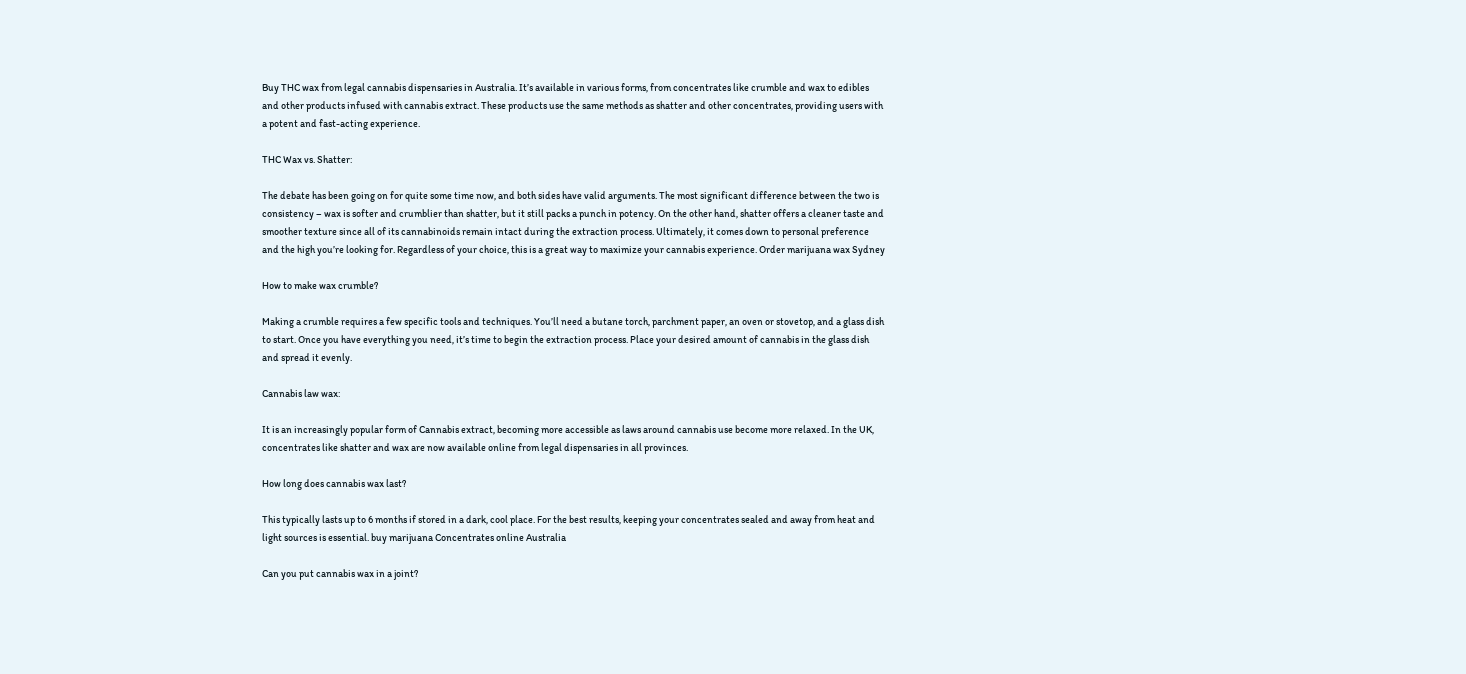Buy THC wax from legal cannabis dispensaries in Australia. It’s available in various forms, from concentrates like crumble and wax to edibles and other products infused with cannabis extract. These products use the same methods as shatter and other concentrates, providing users with a potent and fast-acting experience.

THC Wax vs. Shatter:

The debate has been going on for quite some time now, and both sides have valid arguments. The most significant difference between the two is consistency – wax is softer and crumblier than shatter, but it still packs a punch in potency. On the other hand, shatter offers a cleaner taste and smoother texture since all of its cannabinoids remain intact during the extraction process. Ultimately, it comes down to personal preference and the high you’re looking for. Regardless of your choice, this is a great way to maximize your cannabis experience. Order marijuana wax Sydney

How to make wax crumble?

Making a crumble requires a few specific tools and techniques. You’ll need a butane torch, parchment paper, an oven or stovetop, and a glass dish to start. Once you have everything you need, it’s time to begin the extraction process. Place your desired amount of cannabis in the glass dish and spread it evenly.

Cannabis law wax:

It is an increasingly popular form of Cannabis extract, becoming more accessible as laws around cannabis use become more relaxed. In the UK, concentrates like shatter and wax are now available online from legal dispensaries in all provinces.

How long does cannabis wax last?

This typically lasts up to 6 months if stored in a dark, cool place. For the best results, keeping your concentrates sealed and away from heat and light sources is essential. buy marijuana Concentrates online Australia

Can you put cannabis wax in a joint?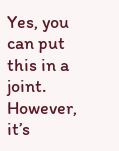Yes, you can put this in a joint. However, it’s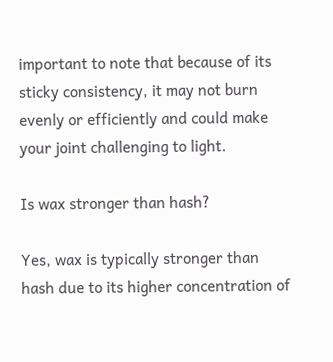important to note that because of its sticky consistency, it may not burn evenly or efficiently and could make your joint challenging to light.

Is wax stronger than hash?

Yes, wax is typically stronger than hash due to its higher concentration of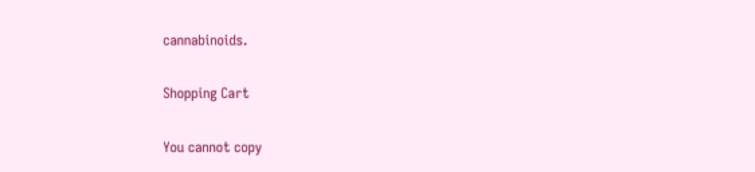cannabinoids.

Shopping Cart

You cannot copy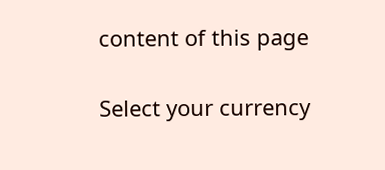content of this page

Select your currency